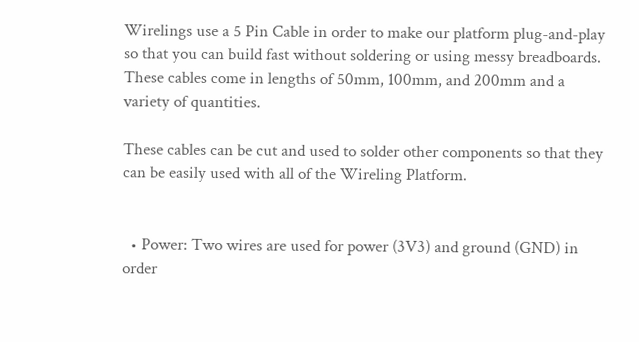Wirelings use a 5 Pin Cable in order to make our platform plug-and-play so that you can build fast without soldering or using messy breadboards. These cables come in lengths of 50mm, 100mm, and 200mm and a variety of quantities.

These cables can be cut and used to solder other components so that they can be easily used with all of the Wireling Platform.


  • Power: Two wires are used for power (3V3) and ground (GND) in order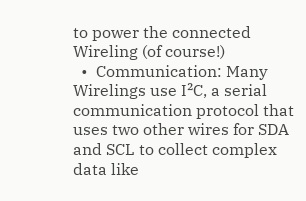to power the connected Wireling (of course!)
  •  Communication: Many Wirelings use I²C, a serial communication protocol that uses two other wires for SDA and SCL to collect complex data like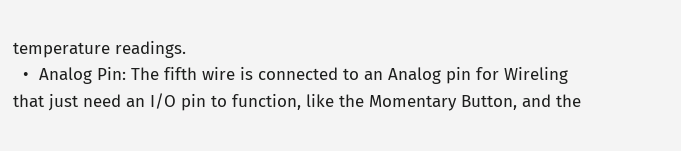temperature readings.
  •  Analog Pin: The fifth wire is connected to an Analog pin for Wireling that just need an I/O pin to function, like the Momentary Button, and the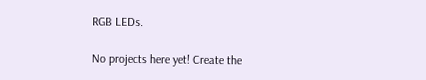RGB LEDs.

No projects here yet! Create the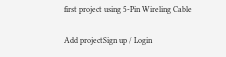first project using 5-Pin Wireling Cable

Add projectSign up / Login